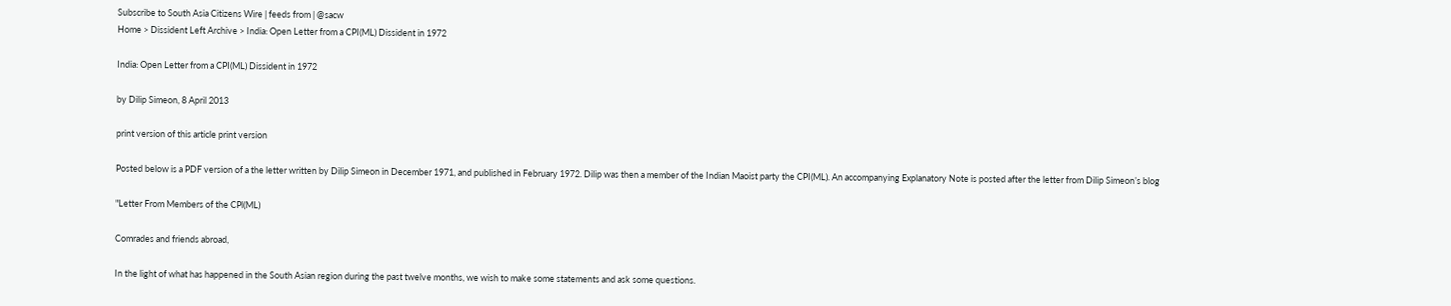Subscribe to South Asia Citizens Wire | feeds from | @sacw
Home > Dissident Left Archive > India: Open Letter from a CPI(ML) Dissident in 1972

India: Open Letter from a CPI(ML) Dissident in 1972

by Dilip Simeon, 8 April 2013

print version of this article print version

Posted below is a PDF version of a the letter written by Dilip Simeon in December 1971, and published in February 1972. Dilip was then a member of the Indian Maoist party the CPI(ML). An accompanying Explanatory Note is posted after the letter from Dilip Simeon’s blog

"Letter From Members of the CPl(ML)

Comrades and friends abroad,

In the light of what has happened in the South Asian region during the past twelve months, we wish to make some statements and ask some questions.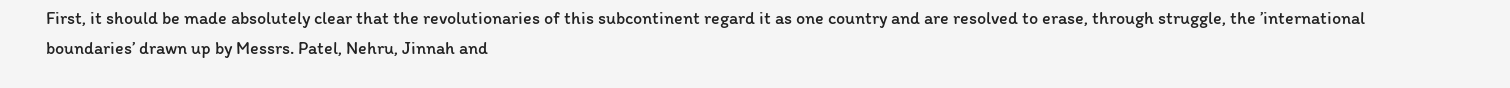First, it should be made absolutely clear that the revolutionaries of this subcontinent regard it as one country and are resolved to erase, through struggle, the ’international boundaries’ drawn up by Messrs. Patel, Nehru, Jinnah and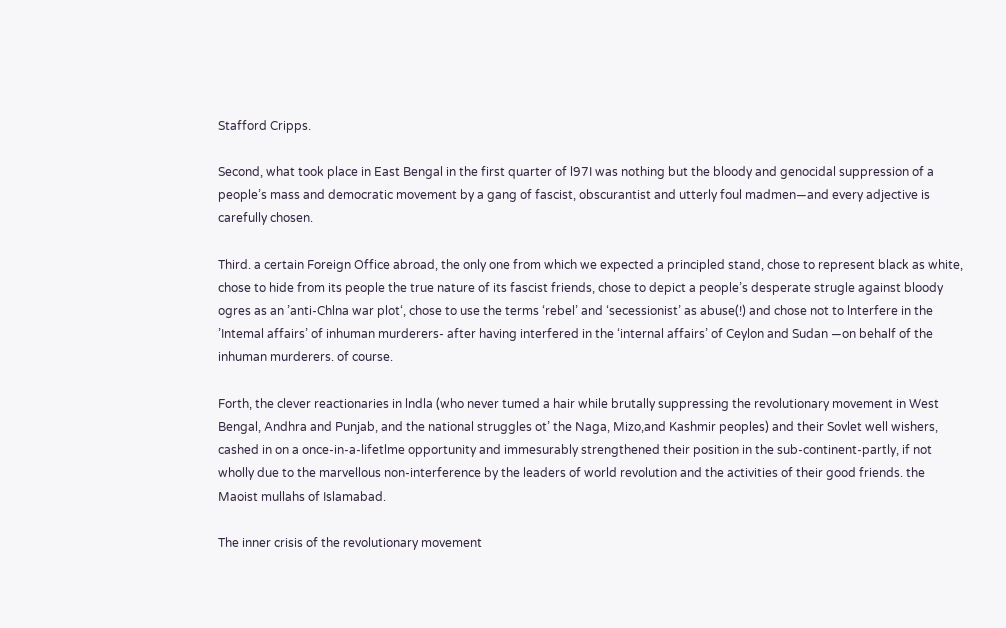Stafford Cripps.

Second, what took place in East Bengal in the first quarter of l97I was nothing but the bloody and genocidal suppression of a people’s mass and democratic movement by a gang of fascist, obscurantist and utterly foul madmen—and every adjective is carefully chosen.

Third. a certain Foreign Office abroad, the only one from which we expected a principled stand, chose to represent black as white, chose to hide from its people the true nature of its fascist friends, chose to depict a people’s desperate strugle against bloody ogres as an ’anti-Chlna war plot‘, chose to use the terms ‘rebel’ and ‘secessionist’ as abuse(!) and chose not to lnterfere in the ’Intemal affairs’ of inhuman murderers- after having interfered in the ‘internal affairs’ of Ceylon and Sudan —on behalf of the inhuman murderers. of course.

Forth, the clever reactionaries in lndla (who never tumed a hair while brutally suppressing the revolutionary movement in West Bengal, Andhra and Punjab, and the national struggles ot’ the Naga, Mizo,and Kashmir peoples) and their Sovlet well wishers, cashed in on a once-in-a-lifetlme opportunity and immesurably strengthened their position in the sub-continent-partly, if not wholly due to the marvellous non-interference by the leaders of world revolution and the activities of their good friends. the Maoist mullahs of Islamabad.

The inner crisis of the revolutionary movement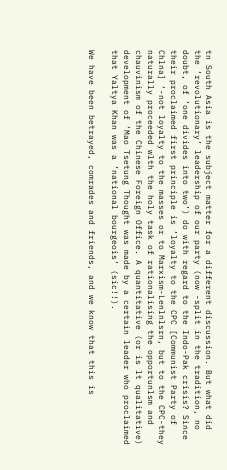tn South Asia is the subject matter for a different discussion. But what did the ’revolutionary’ leadership of our party (now -split in the tradition, no doubt, of ’one divides into two’) do with regard to the Indo-Pak crisis? Since their proclaimed first principle is ’loyalty to the CPC [Communist Party of Chlna] ‘-not loyalty to the masses or to Marxism-Lenlnlsrn, but to the CPC-they naturally proceeded wlth the holy task of rationalising the opportunlsm and chauvinism of the Chinese Foreign Office. A quantitative (or is lt qualitative) development of ’Mao Tsetung Thought was made by a certain leader who proclaimed that Yaltya Khan was a ’national bourgeois’ (sic!!).

We have been betrayed, comrades and friends, and we know that this is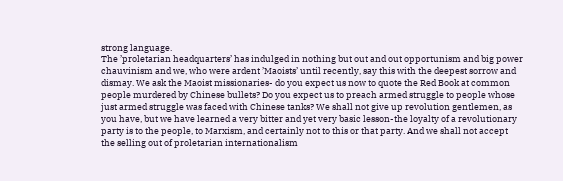strong language.
The ’proletarian headquarters’ has indulged in nothing but out and out opportunism and big power chauvinism and we, who were ardent ’Maoists’ until recently, say this with the deepest sorrow and dismay. We ask the Maoist missionaries- do you expect us now to quote the Red Book at common people murdered by Chinese bullets? Do you expect us to preach armed struggle to people whose just armed struggle was faced with Chinese tanks? We shall not give up revolution gentlemen, as you have, but we have learned a very bitter and yet very basic lesson-the loyalty of a revolutionary party is to the people, to Marxism, and certainly not to this or that party. And we shall not accept the selling out of proletarian internationalism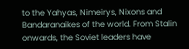to the Yahyas, Nimeirys, Nixons and Bandaranaikes of the world. From Stalin onwards, the Soviet leaders have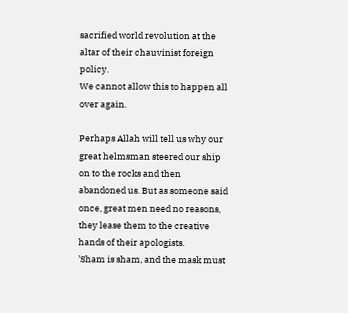sacrified world revolution at the altar of their chauvinist foreign policy.
We cannot allow this to happen all over again.

Perhaps Allah will tell us why our great helmsman steered our ship on to the rocks and then abandoned us. But as someone said once, great men need no reasons, they lease them to the creative hands of their apologists.
’Sham is sham, and the mask must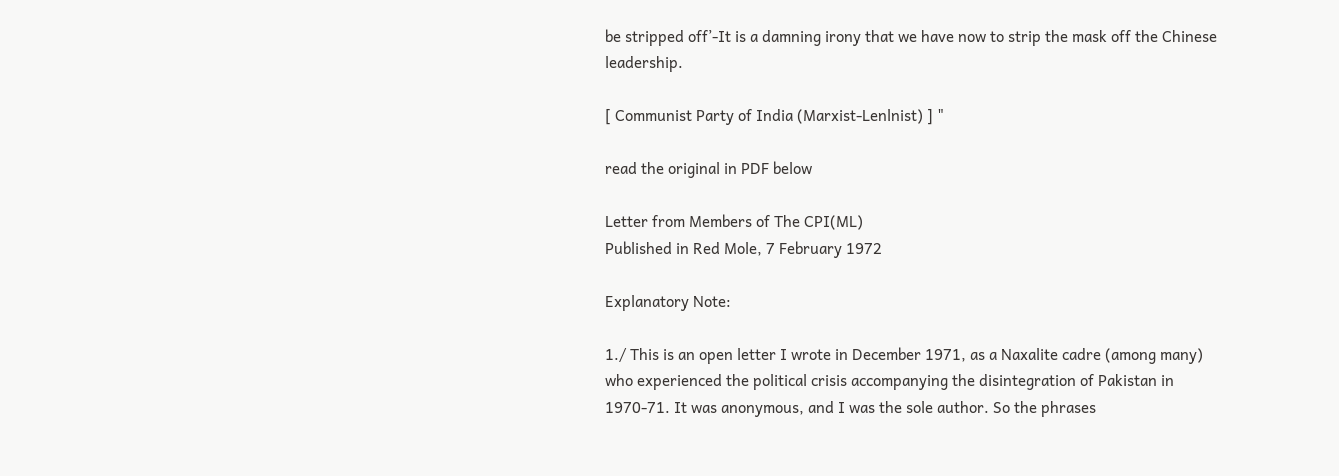be stripped off’-It is a damning irony that we have now to strip the mask off the Chinese leadership.

[ Communist Party of India (Marxist-Lenlnist) ] "

read the original in PDF below

Letter from Members of The CPI(ML)
Published in Red Mole, 7 February 1972

Explanatory Note:

1./ This is an open letter I wrote in December 1971, as a Naxalite cadre (among many) who experienced the political crisis accompanying the disintegration of Pakistan in 1970-71. It was anonymous, and I was the sole author. So the phrases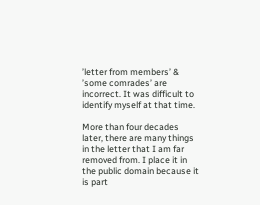’letter from members’ & ’some comrades’ are incorrect. It was difficult to identify myself at that time.

More than four decades later, there are many things in the letter that I am far removed from. I place it in the public domain because it is part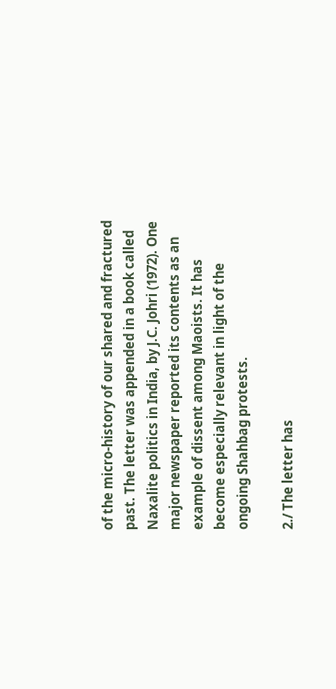of the micro-history of our shared and fractured past. The letter was appended in a book called Naxalite politics in India, by J.C. Johri (1972). One major newspaper reported its contents as an example of dissent among Maoists. It has become especially relevant in light of the ongoing Shahbag protests.

2./ The letter has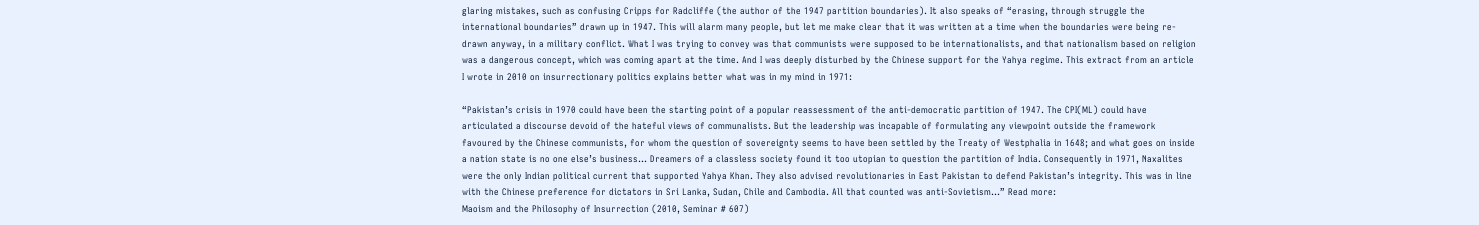glaring mistakes, such as confusing Cripps for Radcliffe (the author of the 1947 partition boundaries). It also speaks of “erasing, through struggle the international boundaries” drawn up in 1947. This will alarm many people, but let me make clear that it was written at a time when the boundaries were being re-drawn anyway, in a military conflict. What I was trying to convey was that communists were supposed to be internationalists, and that nationalism based on religion was a dangerous concept, which was coming apart at the time. And I was deeply disturbed by the Chinese support for the Yahya regime. This extract from an article I wrote in 2010 on insurrectionary politics explains better what was in my mind in 1971:

“Pakistan’s crisis in 1970 could have been the starting point of a popular reassessment of the anti-democratic partition of 1947. The CPI(ML) could have articulated a discourse devoid of the hateful views of communalists. But the leadership was incapable of formulating any viewpoint outside the framework favoured by the Chinese communists, for whom the question of sovereignty seems to have been settled by the Treaty of Westphalia in 1648; and what goes on inside a nation state is no one else’s business... Dreamers of a classless society found it too utopian to question the partition of India. Consequently in 1971, Naxalites were the only Indian political current that supported Yahya Khan. They also advised revolutionaries in East Pakistan to defend Pakistan’s integrity. This was in line with the Chinese preference for dictators in Sri Lanka, Sudan, Chile and Cambodia. All that counted was anti-Sovietism…” Read more:
Maoism and the Philosophy of Insurrection (2010, Seminar # 607)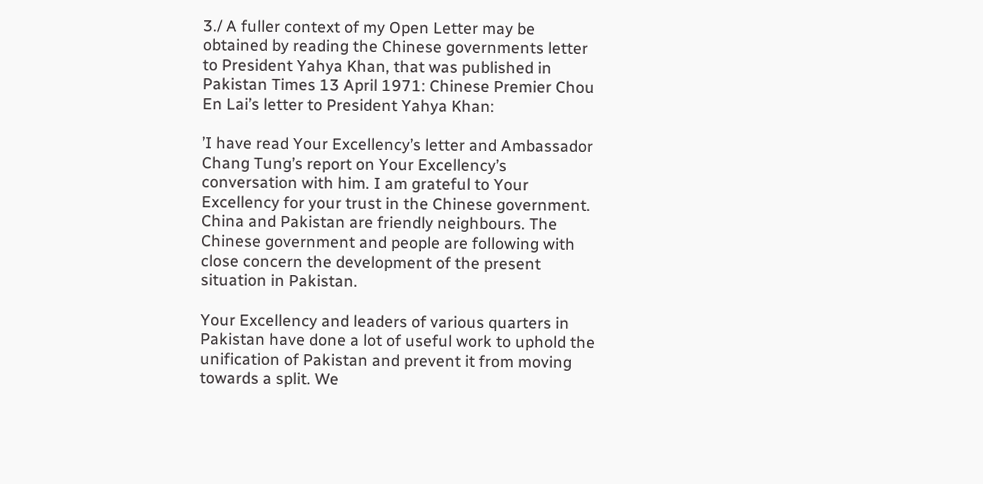3./ A fuller context of my Open Letter may be obtained by reading the Chinese governments letter to President Yahya Khan, that was published in Pakistan Times 13 April 1971: Chinese Premier Chou En Lai’s letter to President Yahya Khan:

’I have read Your Excellency’s letter and Ambassador Chang Tung’s report on Your Excellency’s conversation with him. I am grateful to Your Excellency for your trust in the Chinese government. China and Pakistan are friendly neighbours. The Chinese government and people are following with close concern the development of the present situation in Pakistan.

Your Excellency and leaders of various quarters in Pakistan have done a lot of useful work to uphold the unification of Pakistan and prevent it from moving towards a split. We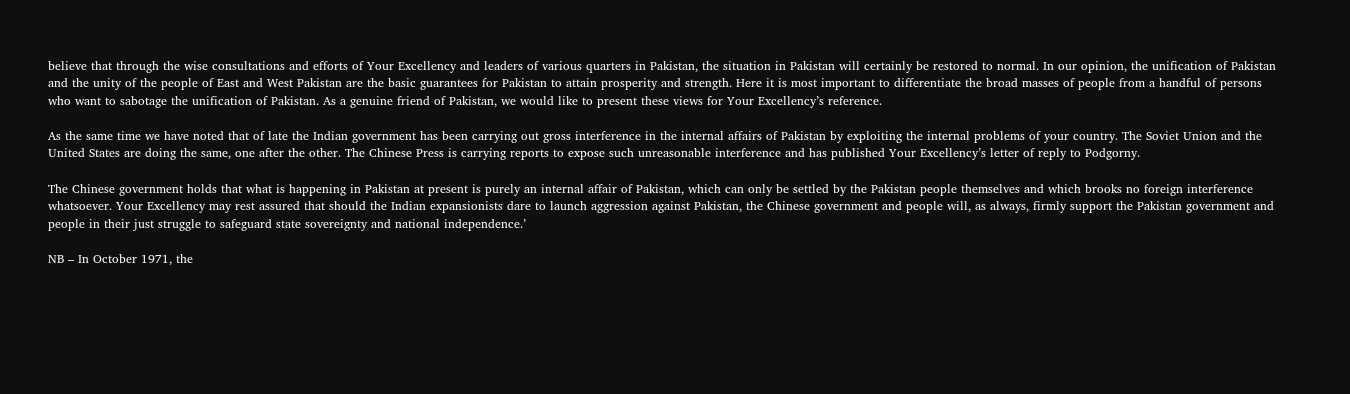believe that through the wise consultations and efforts of Your Excellency and leaders of various quarters in Pakistan, the situation in Pakistan will certainly be restored to normal. In our opinion, the unification of Pakistan and the unity of the people of East and West Pakistan are the basic guarantees for Pakistan to attain prosperity and strength. Here it is most important to differentiate the broad masses of people from a handful of persons who want to sabotage the unification of Pakistan. As a genuine friend of Pakistan, we would like to present these views for Your Excellency’s reference.

As the same time we have noted that of late the Indian government has been carrying out gross interference in the internal affairs of Pakistan by exploiting the internal problems of your country. The Soviet Union and the United States are doing the same, one after the other. The Chinese Press is carrying reports to expose such unreasonable interference and has published Your Excellency’s letter of reply to Podgorny.

The Chinese government holds that what is happening in Pakistan at present is purely an internal affair of Pakistan, which can only be settled by the Pakistan people themselves and which brooks no foreign interference whatsoever. Your Excellency may rest assured that should the Indian expansionists dare to launch aggression against Pakistan, the Chinese government and people will, as always, firmly support the Pakistan government and people in their just struggle to safeguard state sovereignty and national independence.’

NB – In October 1971, the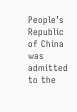People’s Republic of China was admitted to the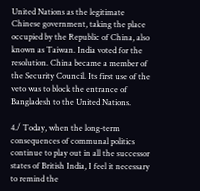United Nations as the legitimate Chinese government, taking the place occupied by the Republic of China, also known as Taiwan. India voted for the resolution. China became a member of the Security Council. Its first use of the veto was to block the entrance of Bangladesh to the United Nations.

4./ Today, when the long-term consequences of communal politics continue to play out in all the successor states of British India, I feel it necessary to remind the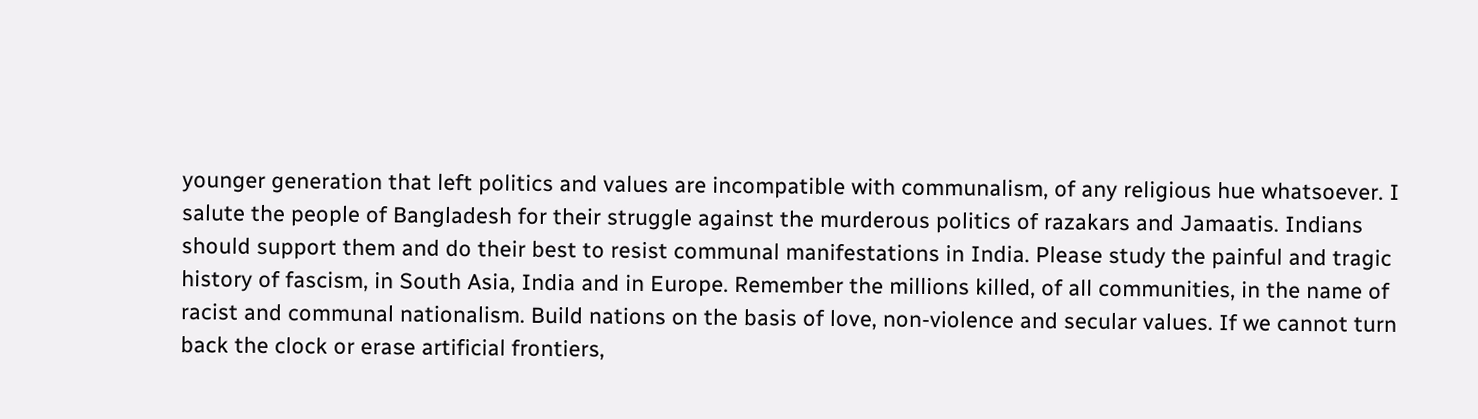younger generation that left politics and values are incompatible with communalism, of any religious hue whatsoever. I salute the people of Bangladesh for their struggle against the murderous politics of razakars and Jamaatis. Indians should support them and do their best to resist communal manifestations in India. Please study the painful and tragic history of fascism, in South Asia, India and in Europe. Remember the millions killed, of all communities, in the name of racist and communal nationalism. Build nations on the basis of love, non-violence and secular values. If we cannot turn back the clock or erase artificial frontiers,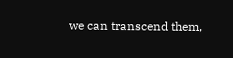we can transcend them,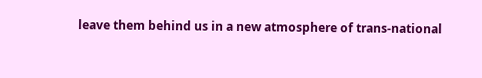leave them behind us in a new atmosphere of trans-national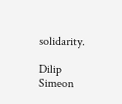solidarity.

Dilip Simeon